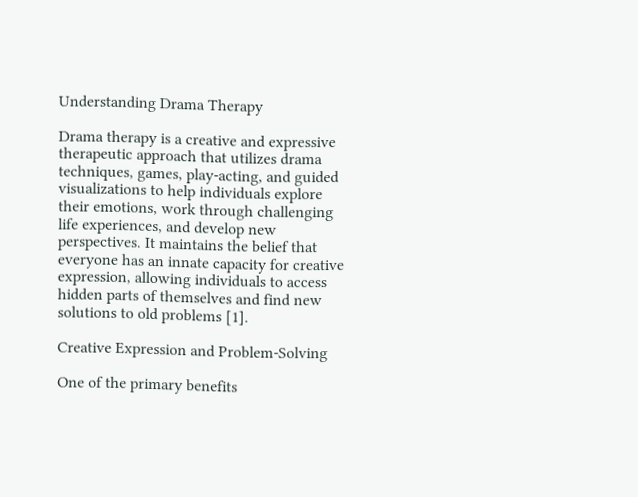Understanding Drama Therapy

Drama therapy is a creative and expressive therapeutic approach that utilizes drama techniques, games, play-acting, and guided visualizations to help individuals explore their emotions, work through challenging life experiences, and develop new perspectives. It maintains the belief that everyone has an innate capacity for creative expression, allowing individuals to access hidden parts of themselves and find new solutions to old problems [1].

Creative Expression and Problem-Solving

One of the primary benefits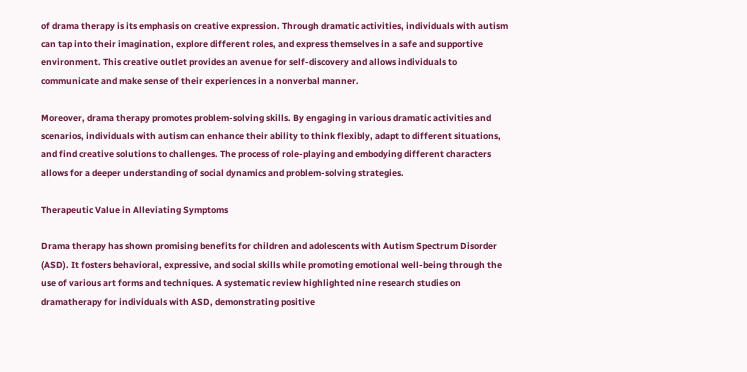of drama therapy is its emphasis on creative expression. Through dramatic activities, individuals with autism can tap into their imagination, explore different roles, and express themselves in a safe and supportive environment. This creative outlet provides an avenue for self-discovery and allows individuals to communicate and make sense of their experiences in a nonverbal manner.

Moreover, drama therapy promotes problem-solving skills. By engaging in various dramatic activities and scenarios, individuals with autism can enhance their ability to think flexibly, adapt to different situations, and find creative solutions to challenges. The process of role-playing and embodying different characters allows for a deeper understanding of social dynamics and problem-solving strategies.

Therapeutic Value in Alleviating Symptoms

Drama therapy has shown promising benefits for children and adolescents with Autism Spectrum Disorder (ASD). It fosters behavioral, expressive, and social skills while promoting emotional well-being through the use of various art forms and techniques. A systematic review highlighted nine research studies on dramatherapy for individuals with ASD, demonstrating positive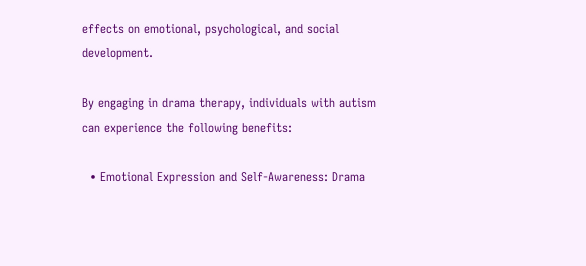effects on emotional, psychological, and social development.

By engaging in drama therapy, individuals with autism can experience the following benefits:

  • Emotional Expression and Self-Awareness: Drama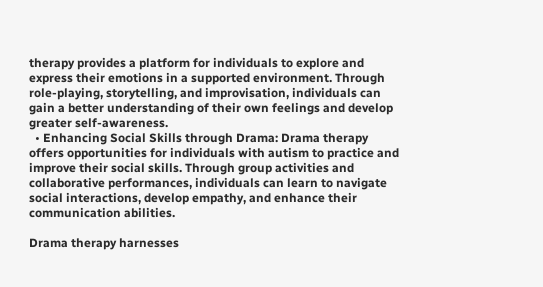therapy provides a platform for individuals to explore and express their emotions in a supported environment. Through role-playing, storytelling, and improvisation, individuals can gain a better understanding of their own feelings and develop greater self-awareness.
  • Enhancing Social Skills through Drama: Drama therapy offers opportunities for individuals with autism to practice and improve their social skills. Through group activities and collaborative performances, individuals can learn to navigate social interactions, develop empathy, and enhance their communication abilities.

Drama therapy harnesses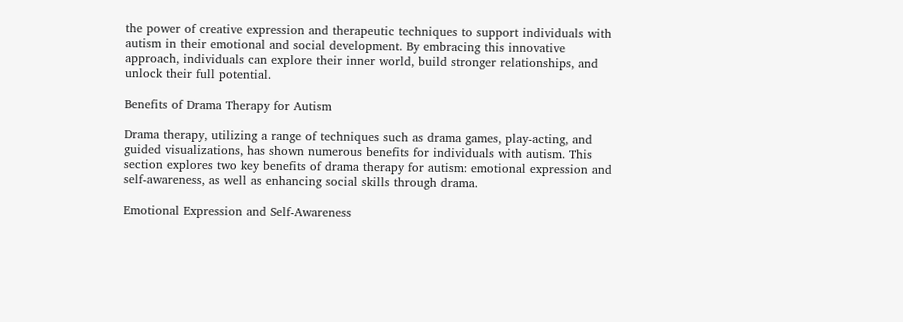the power of creative expression and therapeutic techniques to support individuals with autism in their emotional and social development. By embracing this innovative approach, individuals can explore their inner world, build stronger relationships, and unlock their full potential.

Benefits of Drama Therapy for Autism

Drama therapy, utilizing a range of techniques such as drama games, play-acting, and guided visualizations, has shown numerous benefits for individuals with autism. This section explores two key benefits of drama therapy for autism: emotional expression and self-awareness, as well as enhancing social skills through drama.

Emotional Expression and Self-Awareness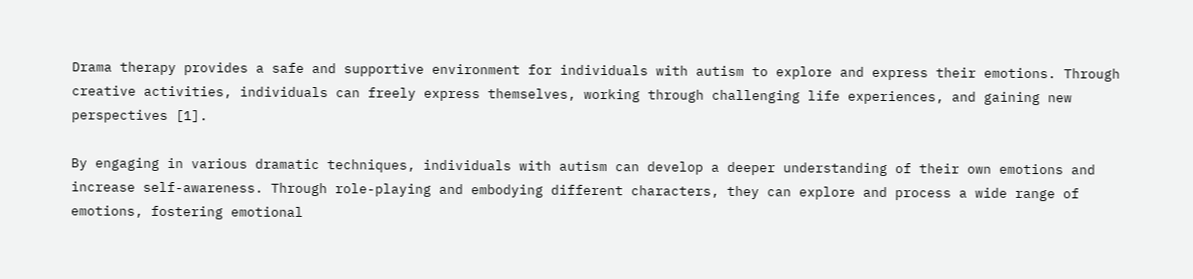Drama therapy provides a safe and supportive environment for individuals with autism to explore and express their emotions. Through creative activities, individuals can freely express themselves, working through challenging life experiences, and gaining new perspectives [1].

By engaging in various dramatic techniques, individuals with autism can develop a deeper understanding of their own emotions and increase self-awareness. Through role-playing and embodying different characters, they can explore and process a wide range of emotions, fostering emotional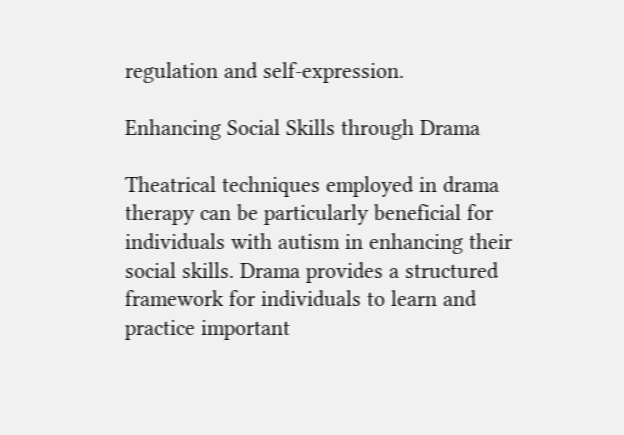regulation and self-expression.

Enhancing Social Skills through Drama

Theatrical techniques employed in drama therapy can be particularly beneficial for individuals with autism in enhancing their social skills. Drama provides a structured framework for individuals to learn and practice important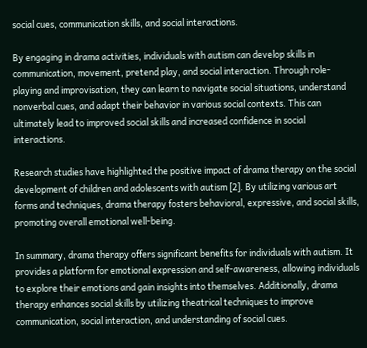social cues, communication skills, and social interactions.

By engaging in drama activities, individuals with autism can develop skills in communication, movement, pretend play, and social interaction. Through role-playing and improvisation, they can learn to navigate social situations, understand nonverbal cues, and adapt their behavior in various social contexts. This can ultimately lead to improved social skills and increased confidence in social interactions.

Research studies have highlighted the positive impact of drama therapy on the social development of children and adolescents with autism [2]. By utilizing various art forms and techniques, drama therapy fosters behavioral, expressive, and social skills, promoting overall emotional well-being.

In summary, drama therapy offers significant benefits for individuals with autism. It provides a platform for emotional expression and self-awareness, allowing individuals to explore their emotions and gain insights into themselves. Additionally, drama therapy enhances social skills by utilizing theatrical techniques to improve communication, social interaction, and understanding of social cues.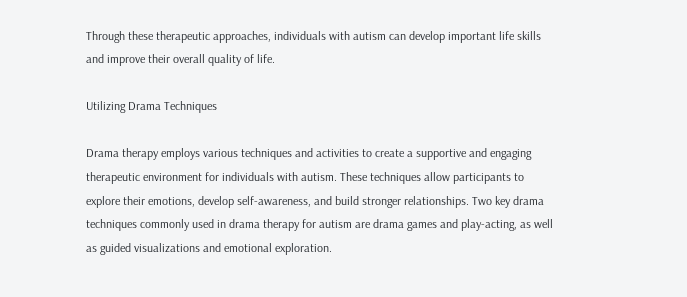Through these therapeutic approaches, individuals with autism can develop important life skills and improve their overall quality of life.

Utilizing Drama Techniques

Drama therapy employs various techniques and activities to create a supportive and engaging therapeutic environment for individuals with autism. These techniques allow participants to explore their emotions, develop self-awareness, and build stronger relationships. Two key drama techniques commonly used in drama therapy for autism are drama games and play-acting, as well as guided visualizations and emotional exploration.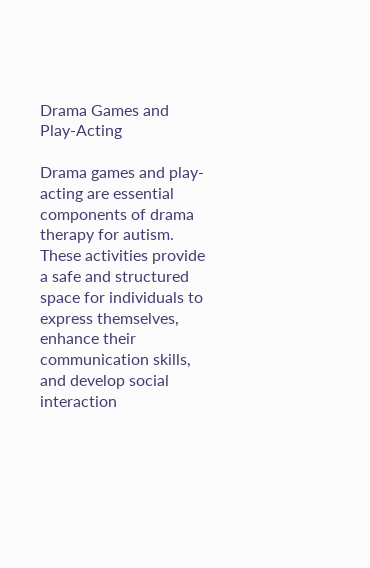Drama Games and Play-Acting

Drama games and play-acting are essential components of drama therapy for autism. These activities provide a safe and structured space for individuals to express themselves, enhance their communication skills, and develop social interaction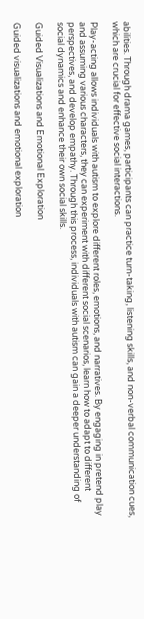abilities. Through drama games, participants can practice turn-taking, listening skills, and non-verbal communication cues, which are crucial for effective social interactions.

Play-acting allows individuals with autism to explore different roles, emotions, and narratives. By engaging in pretend play and assuming various characters, they can experiment with different social scenarios, learn how to adapt to different perspectives, and develop empathy. Through this process, individuals with autism can gain a deeper understanding of social dynamics and enhance their own social skills.

Guided Visualizations and Emotional Exploration

Guided visualizations and emotional exploration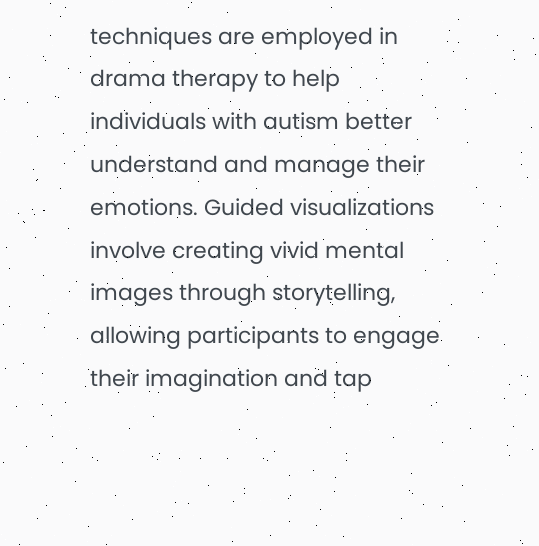techniques are employed in drama therapy to help individuals with autism better understand and manage their emotions. Guided visualizations involve creating vivid mental images through storytelling, allowing participants to engage their imagination and tap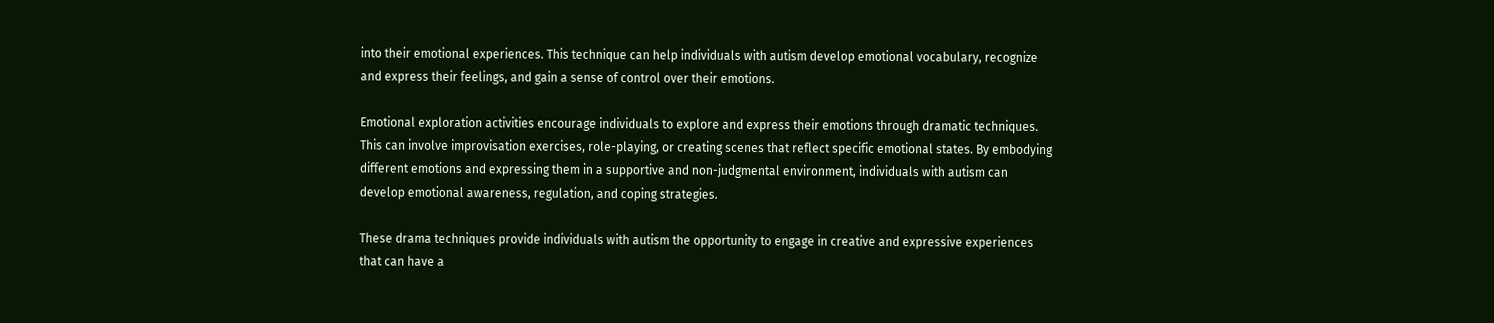into their emotional experiences. This technique can help individuals with autism develop emotional vocabulary, recognize and express their feelings, and gain a sense of control over their emotions.

Emotional exploration activities encourage individuals to explore and express their emotions through dramatic techniques. This can involve improvisation exercises, role-playing, or creating scenes that reflect specific emotional states. By embodying different emotions and expressing them in a supportive and non-judgmental environment, individuals with autism can develop emotional awareness, regulation, and coping strategies.

These drama techniques provide individuals with autism the opportunity to engage in creative and expressive experiences that can have a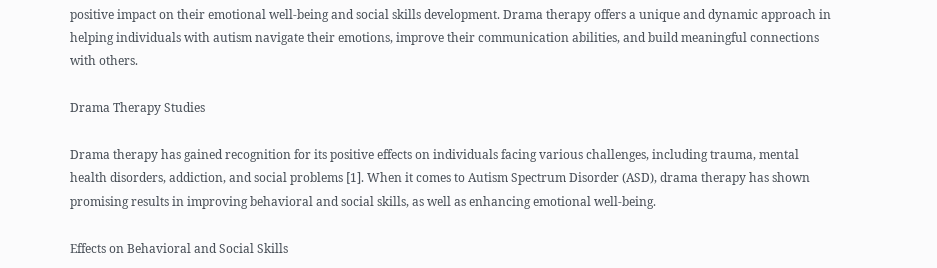positive impact on their emotional well-being and social skills development. Drama therapy offers a unique and dynamic approach in helping individuals with autism navigate their emotions, improve their communication abilities, and build meaningful connections with others.

Drama Therapy Studies

Drama therapy has gained recognition for its positive effects on individuals facing various challenges, including trauma, mental health disorders, addiction, and social problems [1]. When it comes to Autism Spectrum Disorder (ASD), drama therapy has shown promising results in improving behavioral and social skills, as well as enhancing emotional well-being.

Effects on Behavioral and Social Skills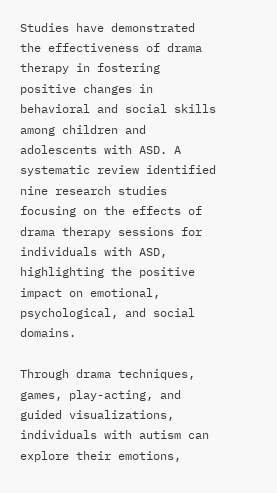Studies have demonstrated the effectiveness of drama therapy in fostering positive changes in behavioral and social skills among children and adolescents with ASD. A systematic review identified nine research studies focusing on the effects of drama therapy sessions for individuals with ASD, highlighting the positive impact on emotional, psychological, and social domains.

Through drama techniques, games, play-acting, and guided visualizations, individuals with autism can explore their emotions,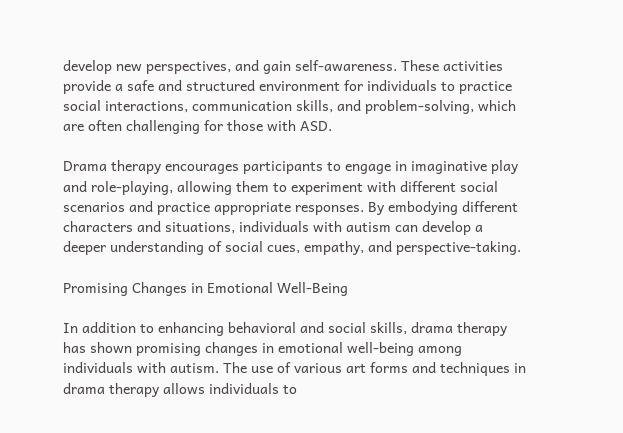develop new perspectives, and gain self-awareness. These activities provide a safe and structured environment for individuals to practice social interactions, communication skills, and problem-solving, which are often challenging for those with ASD.

Drama therapy encourages participants to engage in imaginative play and role-playing, allowing them to experiment with different social scenarios and practice appropriate responses. By embodying different characters and situations, individuals with autism can develop a deeper understanding of social cues, empathy, and perspective-taking.

Promising Changes in Emotional Well-Being

In addition to enhancing behavioral and social skills, drama therapy has shown promising changes in emotional well-being among individuals with autism. The use of various art forms and techniques in drama therapy allows individuals to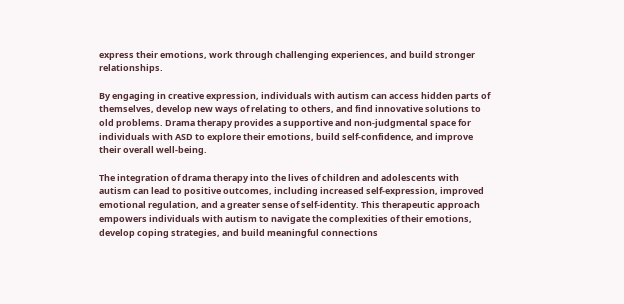express their emotions, work through challenging experiences, and build stronger relationships.

By engaging in creative expression, individuals with autism can access hidden parts of themselves, develop new ways of relating to others, and find innovative solutions to old problems. Drama therapy provides a supportive and non-judgmental space for individuals with ASD to explore their emotions, build self-confidence, and improve their overall well-being.

The integration of drama therapy into the lives of children and adolescents with autism can lead to positive outcomes, including increased self-expression, improved emotional regulation, and a greater sense of self-identity. This therapeutic approach empowers individuals with autism to navigate the complexities of their emotions, develop coping strategies, and build meaningful connections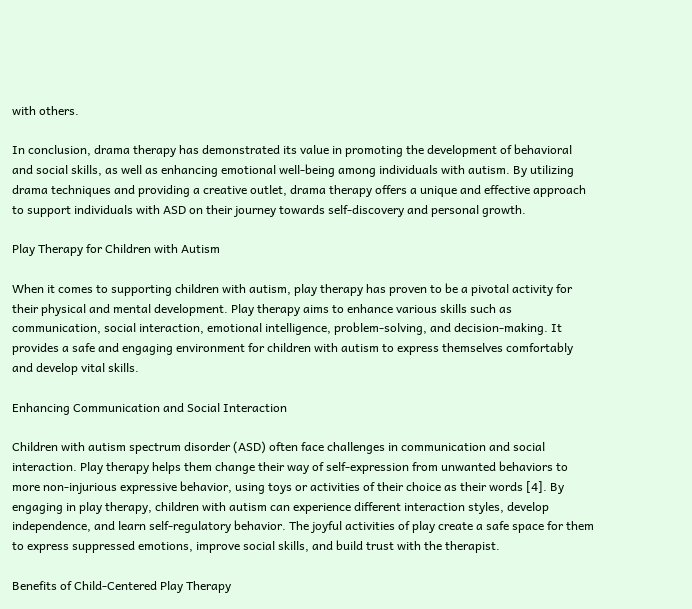with others.

In conclusion, drama therapy has demonstrated its value in promoting the development of behavioral and social skills, as well as enhancing emotional well-being among individuals with autism. By utilizing drama techniques and providing a creative outlet, drama therapy offers a unique and effective approach to support individuals with ASD on their journey towards self-discovery and personal growth.

Play Therapy for Children with Autism

When it comes to supporting children with autism, play therapy has proven to be a pivotal activity for their physical and mental development. Play therapy aims to enhance various skills such as communication, social interaction, emotional intelligence, problem-solving, and decision-making. It provides a safe and engaging environment for children with autism to express themselves comfortably and develop vital skills.

Enhancing Communication and Social Interaction

Children with autism spectrum disorder (ASD) often face challenges in communication and social interaction. Play therapy helps them change their way of self-expression from unwanted behaviors to more non-injurious expressive behavior, using toys or activities of their choice as their words [4]. By engaging in play therapy, children with autism can experience different interaction styles, develop independence, and learn self-regulatory behavior. The joyful activities of play create a safe space for them to express suppressed emotions, improve social skills, and build trust with the therapist.

Benefits of Child-Centered Play Therapy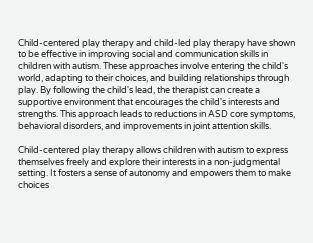Child-centered play therapy and child-led play therapy have shown to be effective in improving social and communication skills in children with autism. These approaches involve entering the child's world, adapting to their choices, and building relationships through play. By following the child's lead, the therapist can create a supportive environment that encourages the child's interests and strengths. This approach leads to reductions in ASD core symptoms, behavioral disorders, and improvements in joint attention skills.

Child-centered play therapy allows children with autism to express themselves freely and explore their interests in a non-judgmental setting. It fosters a sense of autonomy and empowers them to make choices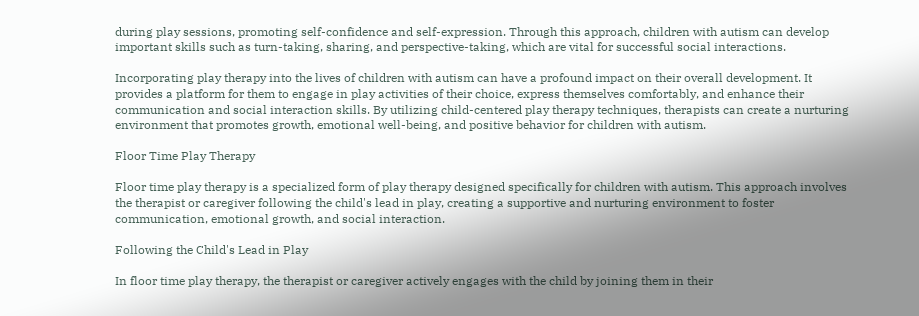during play sessions, promoting self-confidence and self-expression. Through this approach, children with autism can develop important skills such as turn-taking, sharing, and perspective-taking, which are vital for successful social interactions.

Incorporating play therapy into the lives of children with autism can have a profound impact on their overall development. It provides a platform for them to engage in play activities of their choice, express themselves comfortably, and enhance their communication and social interaction skills. By utilizing child-centered play therapy techniques, therapists can create a nurturing environment that promotes growth, emotional well-being, and positive behavior for children with autism.

Floor Time Play Therapy

Floor time play therapy is a specialized form of play therapy designed specifically for children with autism. This approach involves the therapist or caregiver following the child's lead in play, creating a supportive and nurturing environment to foster communication, emotional growth, and social interaction.

Following the Child's Lead in Play

In floor time play therapy, the therapist or caregiver actively engages with the child by joining them in their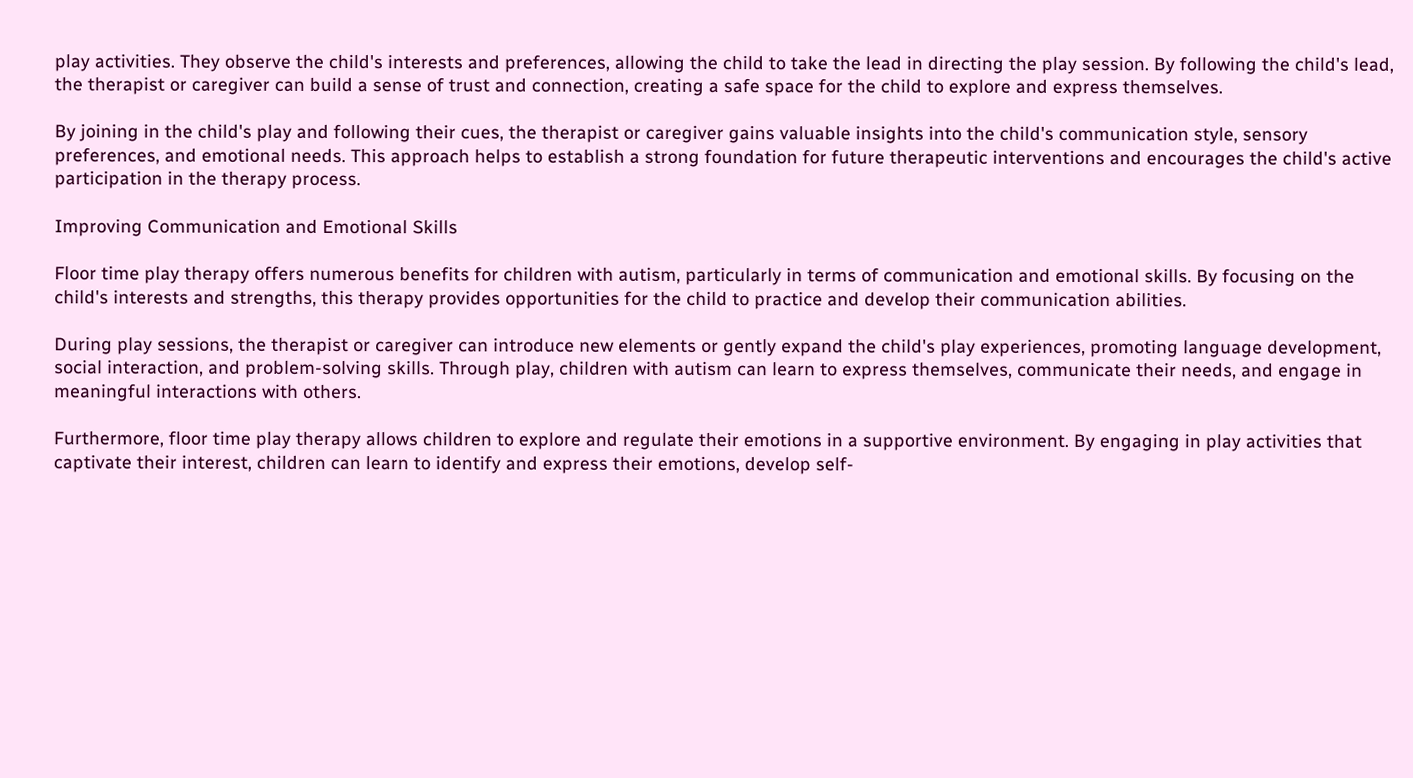play activities. They observe the child's interests and preferences, allowing the child to take the lead in directing the play session. By following the child's lead, the therapist or caregiver can build a sense of trust and connection, creating a safe space for the child to explore and express themselves.

By joining in the child's play and following their cues, the therapist or caregiver gains valuable insights into the child's communication style, sensory preferences, and emotional needs. This approach helps to establish a strong foundation for future therapeutic interventions and encourages the child's active participation in the therapy process.

Improving Communication and Emotional Skills

Floor time play therapy offers numerous benefits for children with autism, particularly in terms of communication and emotional skills. By focusing on the child's interests and strengths, this therapy provides opportunities for the child to practice and develop their communication abilities.

During play sessions, the therapist or caregiver can introduce new elements or gently expand the child's play experiences, promoting language development, social interaction, and problem-solving skills. Through play, children with autism can learn to express themselves, communicate their needs, and engage in meaningful interactions with others.

Furthermore, floor time play therapy allows children to explore and regulate their emotions in a supportive environment. By engaging in play activities that captivate their interest, children can learn to identify and express their emotions, develop self-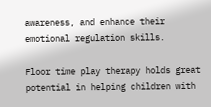awareness, and enhance their emotional regulation skills.

Floor time play therapy holds great potential in helping children with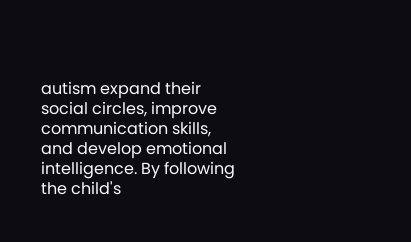autism expand their social circles, improve communication skills, and develop emotional intelligence. By following the child's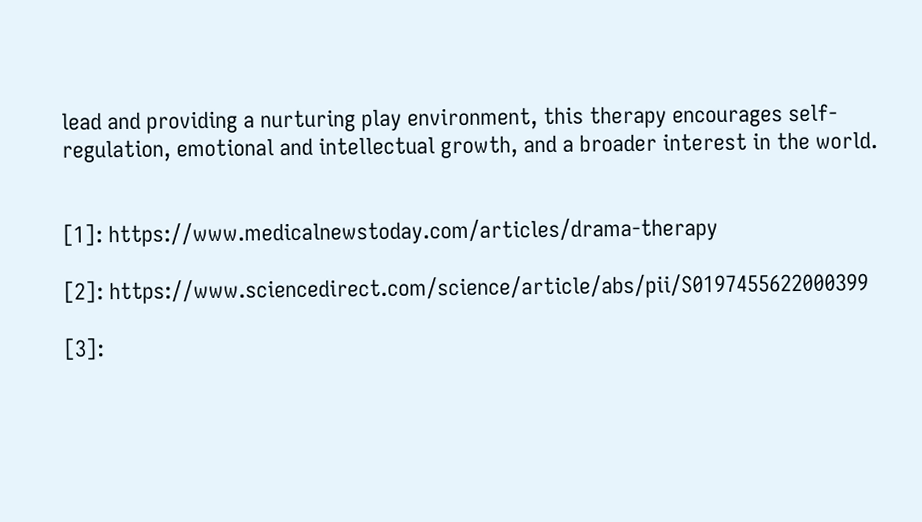lead and providing a nurturing play environment, this therapy encourages self-regulation, emotional and intellectual growth, and a broader interest in the world.


[1]: https://www.medicalnewstoday.com/articles/drama-therapy

[2]: https://www.sciencedirect.com/science/article/abs/pii/S0197455622000399

[3]: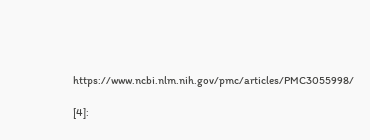https://www.ncbi.nlm.nih.gov/pmc/articles/PMC3055998/

[4]: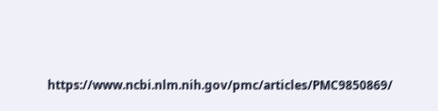https://www.ncbi.nlm.nih.gov/pmc/articles/PMC9850869/